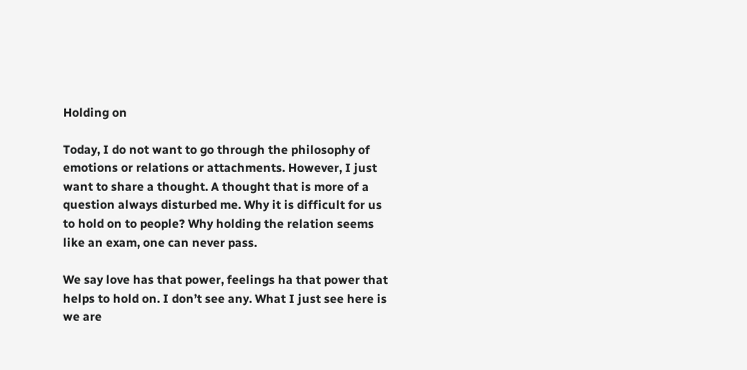Holding on

Today, I do not want to go through the philosophy of emotions or relations or attachments. However, I just want to share a thought. A thought that is more of a question always disturbed me. Why it is difficult for us to hold on to people? Why holding the relation seems like an exam, one can never pass.

We say love has that power, feelings ha that power that helps to hold on. I don’t see any. What I just see here is we are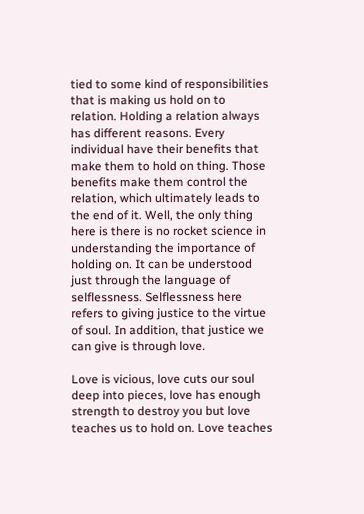tied to some kind of responsibilities that is making us hold on to relation. Holding a relation always has different reasons. Every individual have their benefits that make them to hold on thing. Those benefits make them control the relation, which ultimately leads to the end of it. Well, the only thing here is there is no rocket science in understanding the importance of holding on. It can be understood just through the language of selflessness. Selflessness here refers to giving justice to the virtue of soul. In addition, that justice we can give is through love.

Love is vicious, love cuts our soul deep into pieces, love has enough strength to destroy you but love teaches us to hold on. Love teaches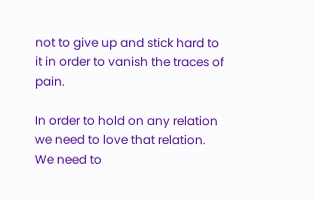not to give up and stick hard to it in order to vanish the traces of pain.

In order to hold on any relation we need to love that relation. We need to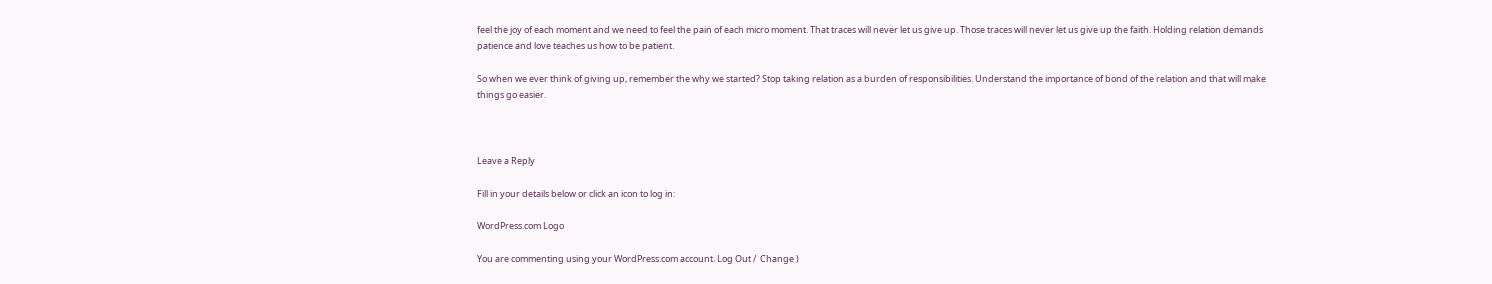feel the joy of each moment and we need to feel the pain of each micro moment. That traces will never let us give up. Those traces will never let us give up the faith. Holding relation demands patience and love teaches us how to be patient.

So when we ever think of giving up, remember the why we started? Stop taking relation as a burden of responsibilities. Understand the importance of bond of the relation and that will make things go easier.



Leave a Reply

Fill in your details below or click an icon to log in:

WordPress.com Logo

You are commenting using your WordPress.com account. Log Out /  Change )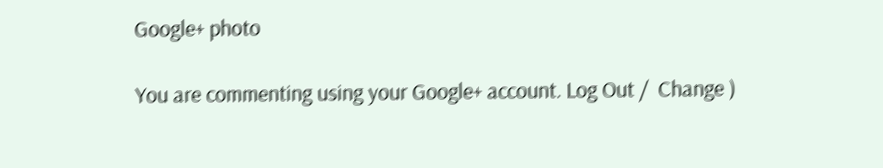Google+ photo

You are commenting using your Google+ account. Log Out /  Change )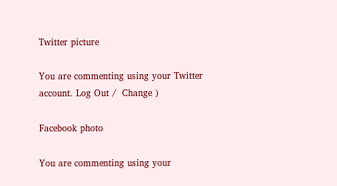Twitter picture

You are commenting using your Twitter account. Log Out /  Change )

Facebook photo

You are commenting using your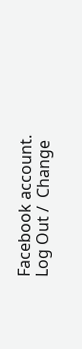Facebook account. Log Out /  Change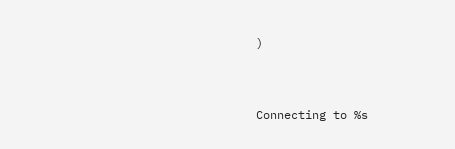)


Connecting to %s